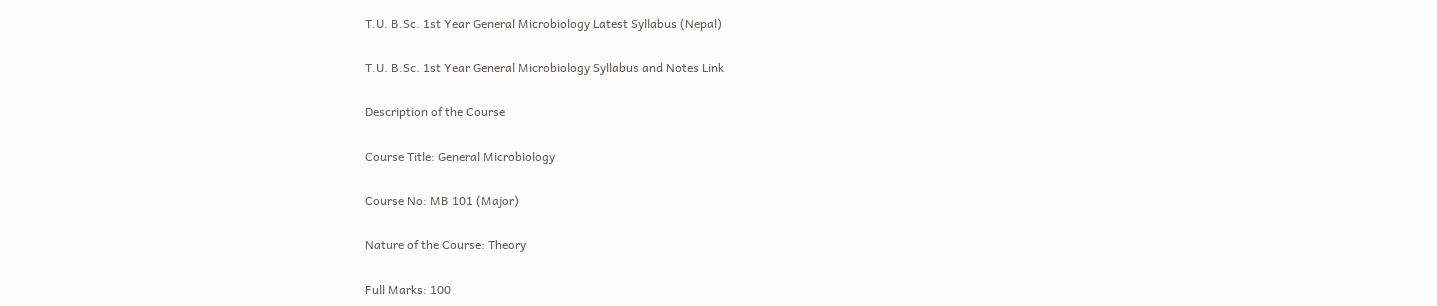T.U. B.Sc. 1st Year General Microbiology Latest Syllabus (Nepal)

T.U. B.Sc. 1st Year General Microbiology Syllabus and Notes Link

Description of the Course

Course Title: General Microbiology

Course No: MB 101 (Major)

Nature of the Course: Theory

Full Marks: 100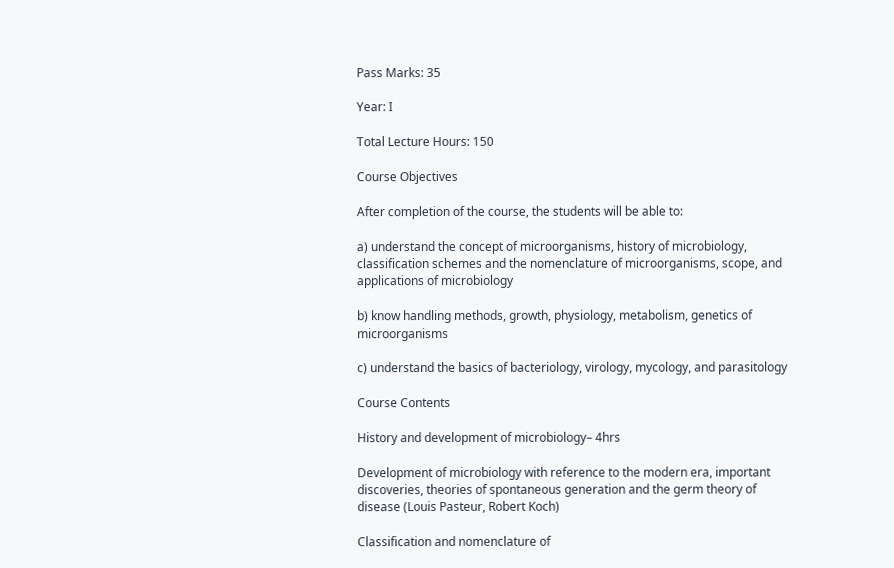Pass Marks: 35

Year: I

Total Lecture Hours: 150

Course Objectives

After completion of the course, the students will be able to:

a) understand the concept of microorganisms, history of microbiology, classification schemes and the nomenclature of microorganisms, scope, and applications of microbiology

b) know handling methods, growth, physiology, metabolism, genetics of microorganisms

c) understand the basics of bacteriology, virology, mycology, and parasitology

Course Contents

History and development of microbiology– 4hrs

Development of microbiology with reference to the modern era, important discoveries, theories of spontaneous generation and the germ theory of disease (Louis Pasteur, Robert Koch)

Classification and nomenclature of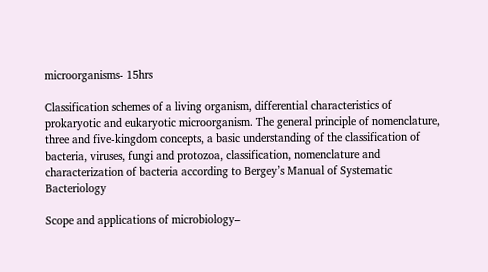microorganisms- 15hrs

Classification schemes of a living organism, differential characteristics of prokaryotic and eukaryotic microorganism. The general principle of nomenclature, three and five-kingdom concepts, a basic understanding of the classification of bacteria, viruses, fungi and protozoa, classification, nomenclature and characterization of bacteria according to Bergey’s Manual of Systematic Bacteriology

Scope and applications of microbiology–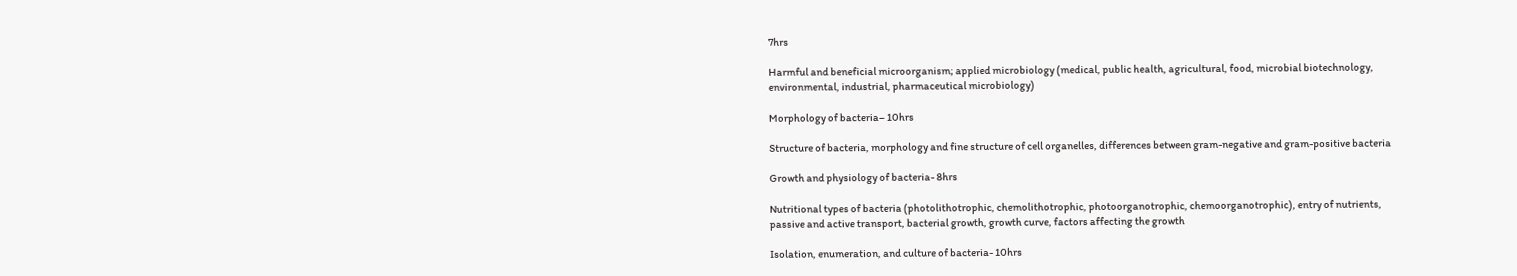7hrs

Harmful and beneficial microorganism; applied microbiology (medical, public health, agricultural, food, microbial biotechnology, environmental, industrial, pharmaceutical microbiology)

Morphology of bacteria– 10hrs

Structure of bacteria, morphology and fine structure of cell organelles, differences between gram-negative and gram-positive bacteria

Growth and physiology of bacteria- 8hrs

Nutritional types of bacteria (photolithotrophic, chemolithotrophic, photoorganotrophic, chemoorganotrophic), entry of nutrients, passive and active transport, bacterial growth, growth curve, factors affecting the growth

Isolation, enumeration, and culture of bacteria- 10hrs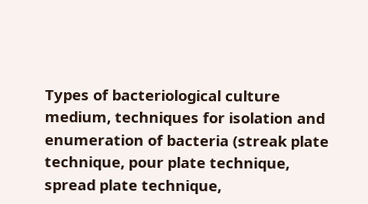Types of bacteriological culture medium, techniques for isolation and enumeration of bacteria (streak plate technique, pour plate technique, spread plate technique,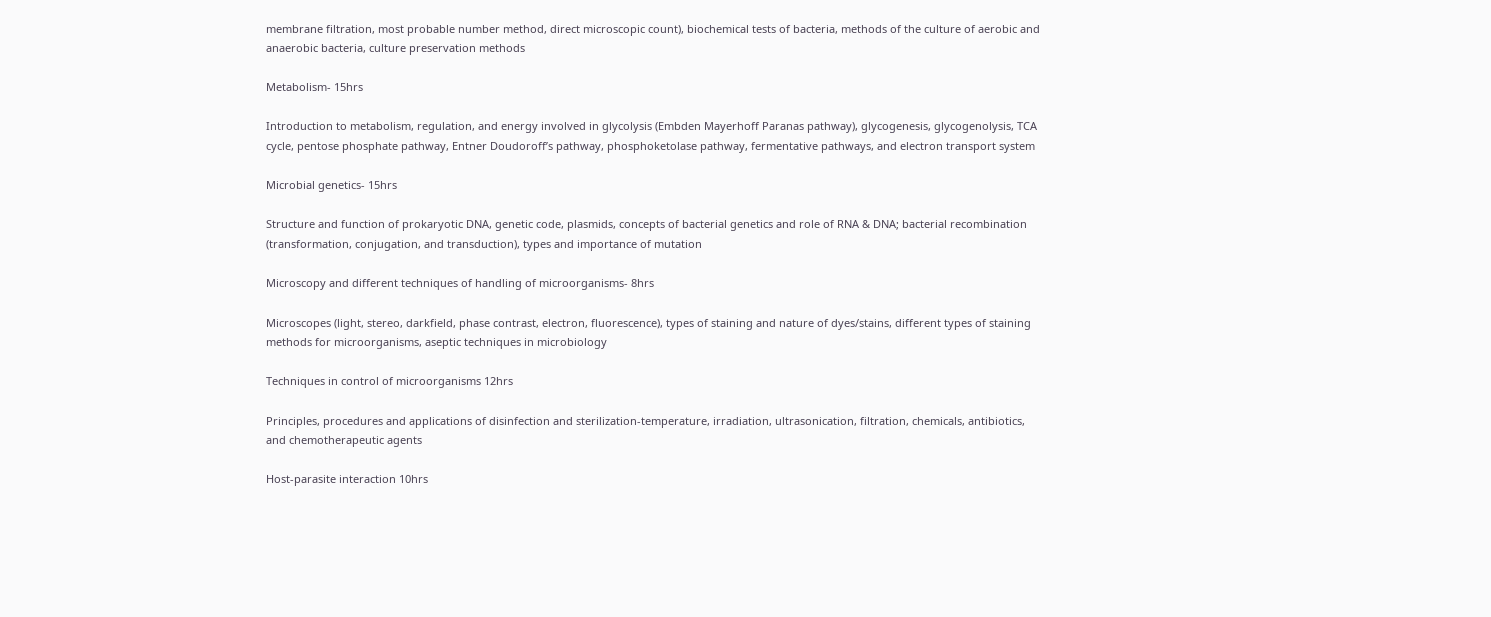membrane filtration, most probable number method, direct microscopic count), biochemical tests of bacteria, methods of the culture of aerobic and anaerobic bacteria, culture preservation methods

Metabolism- 15hrs

Introduction to metabolism, regulation, and energy involved in glycolysis (Embden Mayerhoff Paranas pathway), glycogenesis, glycogenolysis, TCA cycle, pentose phosphate pathway, Entner Doudoroff’s pathway, phosphoketolase pathway, fermentative pathways, and electron transport system

Microbial genetics- 15hrs

Structure and function of prokaryotic DNA, genetic code, plasmids, concepts of bacterial genetics and role of RNA & DNA; bacterial recombination (transformation, conjugation, and transduction), types and importance of mutation

Microscopy and different techniques of handling of microorganisms- 8hrs

Microscopes (light, stereo, darkfield, phase contrast, electron, fluorescence), types of staining and nature of dyes/stains, different types of staining methods for microorganisms, aseptic techniques in microbiology

Techniques in control of microorganisms 12hrs

Principles, procedures and applications of disinfection and sterilization-temperature, irradiation, ultrasonication, filtration, chemicals, antibiotics, and chemotherapeutic agents

Host-parasite interaction 10hrs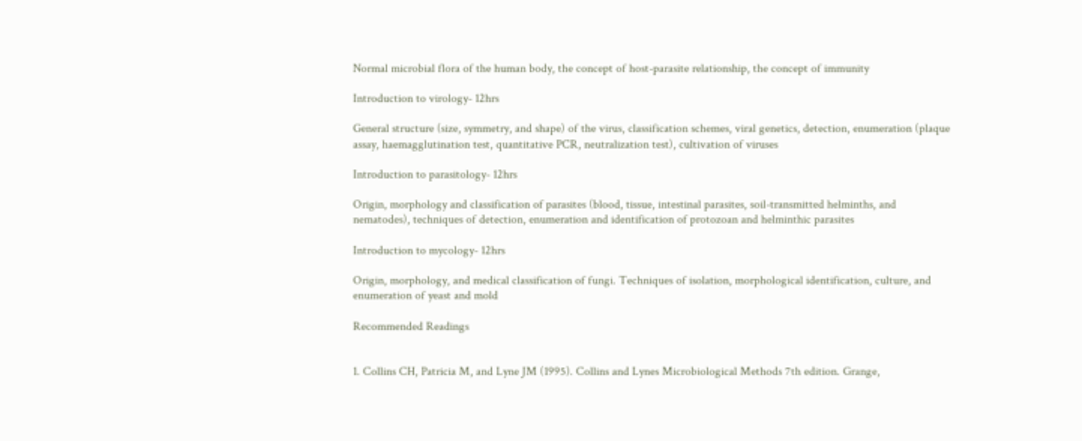Normal microbial flora of the human body, the concept of host-parasite relationship, the concept of immunity

Introduction to virology- 12hrs

General structure (size, symmetry, and shape) of the virus, classification schemes, viral genetics, detection, enumeration (plaque assay, haemagglutination test, quantitative PCR, neutralization test), cultivation of viruses

Introduction to parasitology- 12hrs

Origin, morphology and classification of parasites (blood, tissue, intestinal parasites, soil-transmitted helminths, and nematodes), techniques of detection, enumeration and identification of protozoan and helminthic parasites

Introduction to mycology- 12hrs

Origin, morphology, and medical classification of fungi. Techniques of isolation, morphological identification, culture, and enumeration of yeast and mold

Recommended Readings


1. Collins CH, Patricia M, and Lyne JM (1995). Collins and Lynes Microbiological Methods 7th edition. Grange,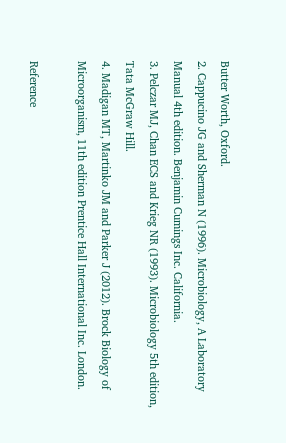Butter Worth, Oxford.
2. Cappucino JG and Sherman N (1996). Microbiology, A Laboratory Manual 4th edition. Benjamin Cumings Inc. California.
3. Pelczar MJ, Chan ECS and Krieg NR (1993). Microbiology 5th edition, Tata McGraw Hill.
4. Madigan MT, Martinko JM and Parker J (2012). Brock Biology of Microorganism, 11th edition Prentice Hall International Inc. London.

Reference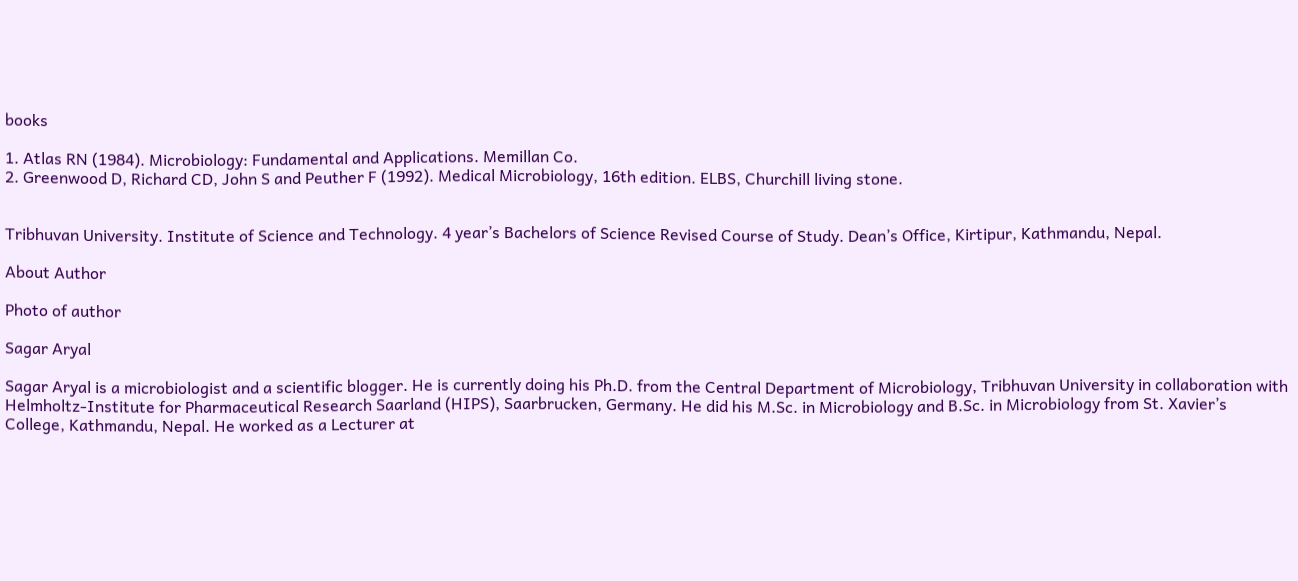books

1. Atlas RN (1984). Microbiology: Fundamental and Applications. Memillan Co.
2. Greenwood D, Richard CD, John S and Peuther F (1992). Medical Microbiology, 16th edition. ELBS, Churchill living stone.


Tribhuvan University. Institute of Science and Technology. 4 year’s Bachelors of Science Revised Course of Study. Dean’s Office, Kirtipur, Kathmandu, Nepal.

About Author

Photo of author

Sagar Aryal

Sagar Aryal is a microbiologist and a scientific blogger. He is currently doing his Ph.D. from the Central Department of Microbiology, Tribhuvan University in collaboration with Helmholtz-Institute for Pharmaceutical Research Saarland (HIPS), Saarbrucken, Germany. He did his M.Sc. in Microbiology and B.Sc. in Microbiology from St. Xavier’s College, Kathmandu, Nepal. He worked as a Lecturer at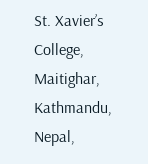St. Xavier’s College, Maitighar, Kathmandu, Nepal,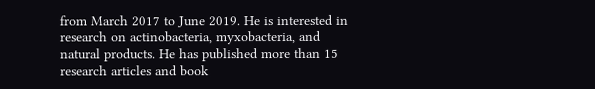from March 2017 to June 2019. He is interested in research on actinobacteria, myxobacteria, and natural products. He has published more than 15 research articles and book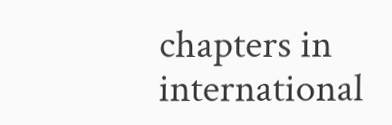chapters in international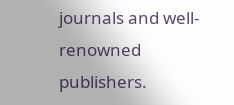journals and well-renowned publishers.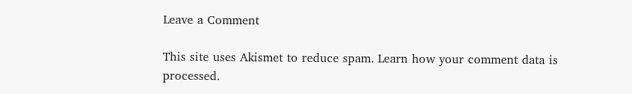Leave a Comment

This site uses Akismet to reduce spam. Learn how your comment data is processed.